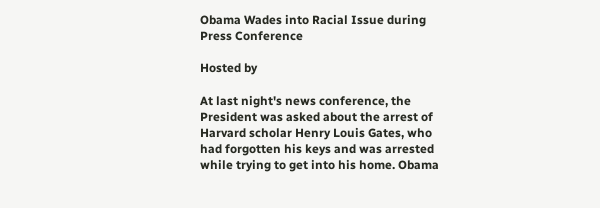Obama Wades into Racial Issue during Press Conference

Hosted by

At last night's news conference, the President was asked about the arrest of Harvard scholar Henry Louis Gates, who had forgotten his keys and was arrested while trying to get into his home. Obama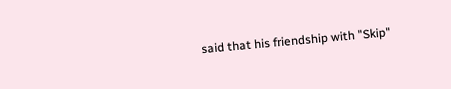said that his friendship with "Skip"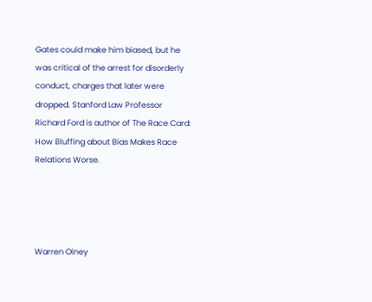Gates could make him biased, but he was critical of the arrest for disorderly conduct, charges that later were dropped. Stanford Law Professor Richard Ford is author of The Race Card: How Bluffing about Bias Makes Race Relations Worse.




Warren Olney